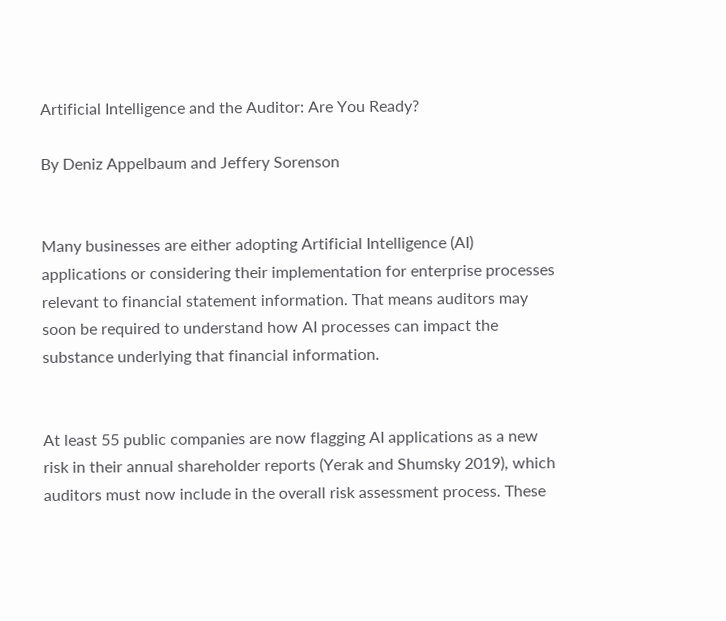Artificial Intelligence and the Auditor: Are You Ready?

By Deniz Appelbaum and Jeffery Sorenson


Many businesses are either adopting Artificial Intelligence (AI) applications or considering their implementation for enterprise processes relevant to financial statement information. That means auditors may soon be required to understand how AI processes can impact the substance underlying that financial information.


At least 55 public companies are now flagging AI applications as a new risk in their annual shareholder reports (Yerak and Shumsky 2019), which auditors must now include in the overall risk assessment process. These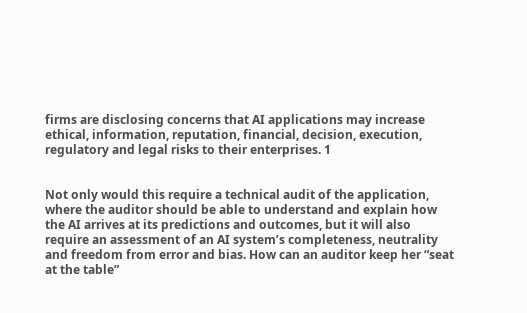firms are disclosing concerns that AI applications may increase ethical, information, reputation, financial, decision, execution, regulatory and legal risks to their enterprises. 1


Not only would this require a technical audit of the application, where the auditor should be able to understand and explain how the AI arrives at its predictions and outcomes, but it will also require an assessment of an AI system’s completeness, neutrality and freedom from error and bias. How can an auditor keep her “seat at the table”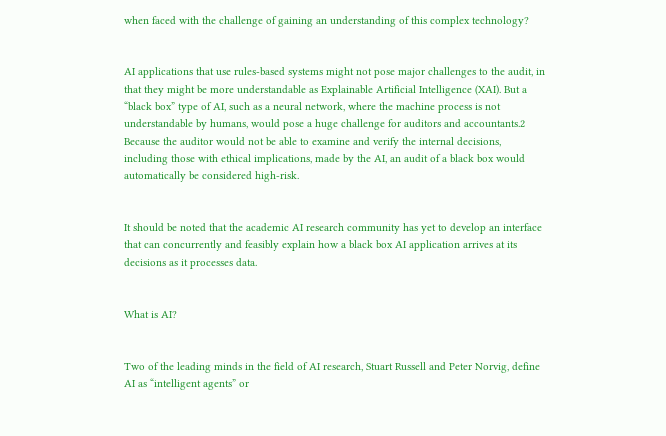when faced with the challenge of gaining an understanding of this complex technology?


AI applications that use rules-based systems might not pose major challenges to the audit, in that they might be more understandable as Explainable Artificial Intelligence (XAI). But a “black box” type of AI, such as a neural network, where the machine process is not understandable by humans, would pose a huge challenge for auditors and accountants.2 Because the auditor would not be able to examine and verify the internal decisions, including those with ethical implications, made by the AI, an audit of a black box would automatically be considered high-risk.


It should be noted that the academic AI research community has yet to develop an interface that can concurrently and feasibly explain how a black box AI application arrives at its decisions as it processes data.


What is AI?


Two of the leading minds in the field of AI research, Stuart Russell and Peter Norvig, define AI as “intelligent agents” or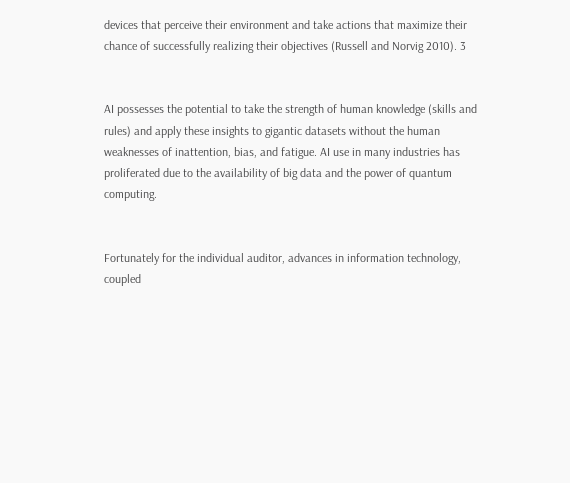devices that perceive their environment and take actions that maximize their chance of successfully realizing their objectives (Russell and Norvig 2010). 3


AI possesses the potential to take the strength of human knowledge (skills and rules) and apply these insights to gigantic datasets without the human weaknesses of inattention, bias, and fatigue. AI use in many industries has proliferated due to the availability of big data and the power of quantum computing.


Fortunately for the individual auditor, advances in information technology, coupled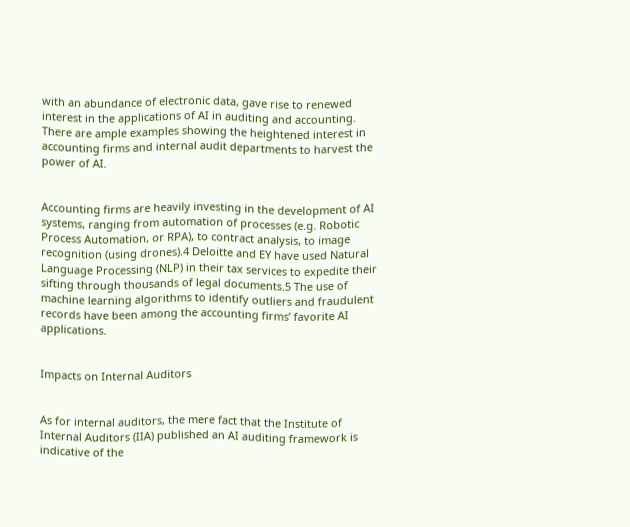with an abundance of electronic data, gave rise to renewed interest in the applications of AI in auditing and accounting. There are ample examples showing the heightened interest in accounting firms and internal audit departments to harvest the power of AI.


Accounting firms are heavily investing in the development of AI systems, ranging from automation of processes (e.g. Robotic Process Automation, or RPA), to contract analysis, to image recognition (using drones).4 Deloitte and EY have used Natural Language Processing (NLP) in their tax services to expedite their sifting through thousands of legal documents.5 The use of machine learning algorithms to identify outliers and fraudulent records have been among the accounting firms’ favorite AI applications.


Impacts on Internal Auditors


As for internal auditors, the mere fact that the Institute of Internal Auditors (IIA) published an AI auditing framework is indicative of the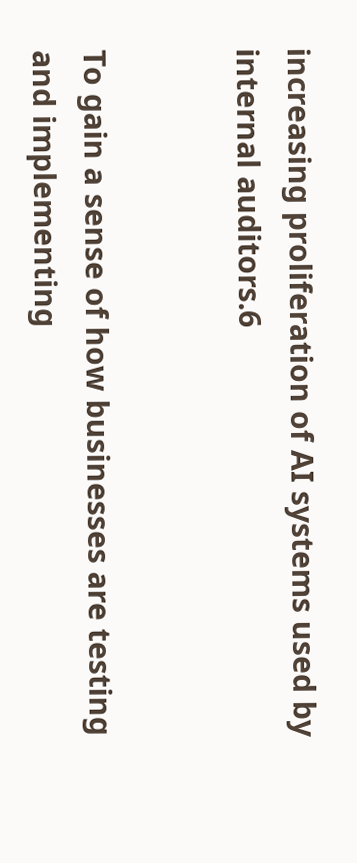increasing proliferation of AI systems used by internal auditors.6


To gain a sense of how businesses are testing and implementing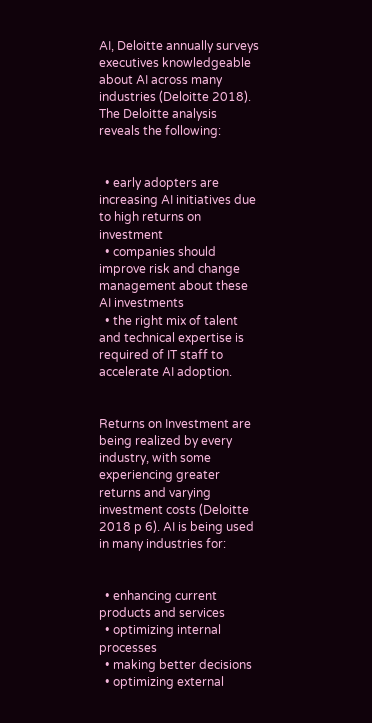AI, Deloitte annually surveys executives knowledgeable about AI across many industries (Deloitte 2018). The Deloitte analysis reveals the following:


  • early adopters are increasing AI initiatives due to high returns on investment
  • companies should improve risk and change management about these AI investments
  • the right mix of talent and technical expertise is required of IT staff to accelerate AI adoption.


Returns on Investment are being realized by every industry, with some experiencing greater returns and varying investment costs (Deloitte 2018 p 6). AI is being used in many industries for:


  • enhancing current products and services
  • optimizing internal processes
  • making better decisions
  • optimizing external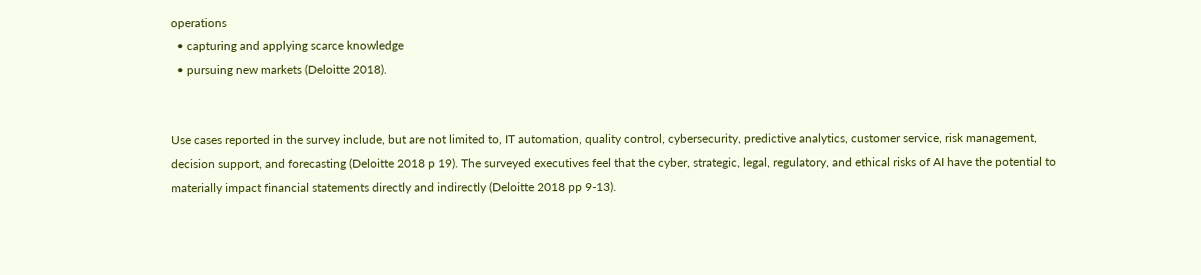operations
  • capturing and applying scarce knowledge
  • pursuing new markets (Deloitte 2018).


Use cases reported in the survey include, but are not limited to, IT automation, quality control, cybersecurity, predictive analytics, customer service, risk management, decision support, and forecasting (Deloitte 2018 p 19). The surveyed executives feel that the cyber, strategic, legal, regulatory, and ethical risks of AI have the potential to materially impact financial statements directly and indirectly (Deloitte 2018 pp 9-13).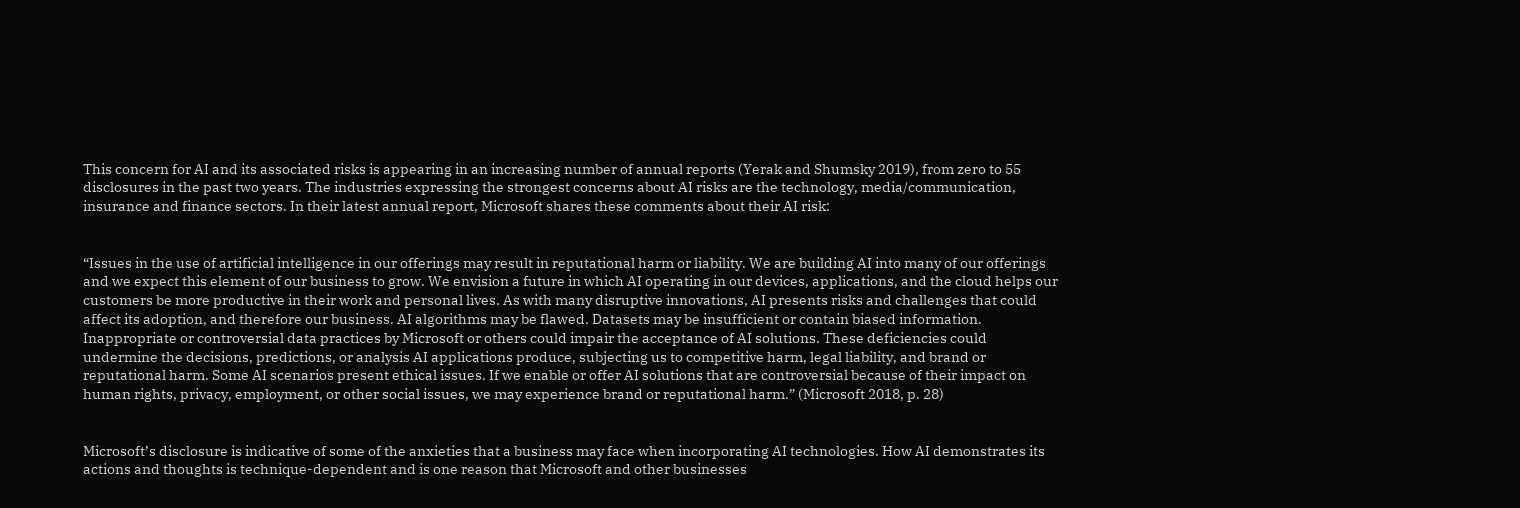This concern for AI and its associated risks is appearing in an increasing number of annual reports (Yerak and Shumsky 2019), from zero to 55 disclosures in the past two years. The industries expressing the strongest concerns about AI risks are the technology, media/communication, insurance and finance sectors. In their latest annual report, Microsoft shares these comments about their AI risk:


“Issues in the use of artificial intelligence in our offerings may result in reputational harm or liability. We are building AI into many of our offerings and we expect this element of our business to grow. We envision a future in which AI operating in our devices, applications, and the cloud helps our customers be more productive in their work and personal lives. As with many disruptive innovations, AI presents risks and challenges that could affect its adoption, and therefore our business. AI algorithms may be flawed. Datasets may be insufficient or contain biased information. Inappropriate or controversial data practices by Microsoft or others could impair the acceptance of AI solutions. These deficiencies could undermine the decisions, predictions, or analysis AI applications produce, subjecting us to competitive harm, legal liability, and brand or reputational harm. Some AI scenarios present ethical issues. If we enable or offer AI solutions that are controversial because of their impact on human rights, privacy, employment, or other social issues, we may experience brand or reputational harm.” (Microsoft 2018, p. 28)


Microsoft’s disclosure is indicative of some of the anxieties that a business may face when incorporating AI technologies. How AI demonstrates its actions and thoughts is technique-dependent and is one reason that Microsoft and other businesses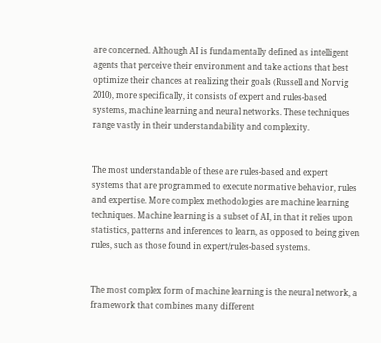are concerned. Although AI is fundamentally defined as intelligent agents that perceive their environment and take actions that best optimize their chances at realizing their goals (Russell and Norvig 2010), more specifically, it consists of expert and rules-based systems, machine learning and neural networks. These techniques range vastly in their understandability and complexity.


The most understandable of these are rules-based and expert systems that are programmed to execute normative behavior, rules and expertise. More complex methodologies are machine learning techniques. Machine learning is a subset of AI, in that it relies upon statistics, patterns and inferences to learn, as opposed to being given rules, such as those found in expert/rules-based systems.


The most complex form of machine learning is the neural network, a framework that combines many different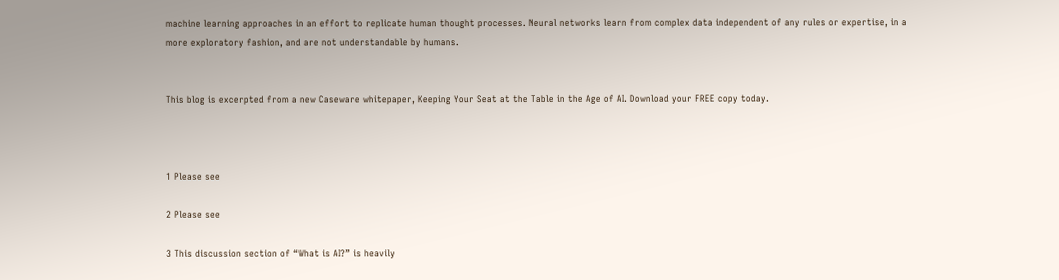machine learning approaches in an effort to replicate human thought processes. Neural networks learn from complex data independent of any rules or expertise, in a more exploratory fashion, and are not understandable by humans.


This blog is excerpted from a new Caseware whitepaper, Keeping Your Seat at the Table in the Age of AI. Download your FREE copy today.



1 Please see

2 Please see

3 This discussion section of “What is AI?” is heavily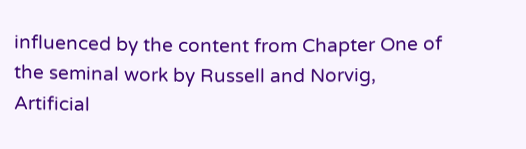influenced by the content from Chapter One of the seminal work by Russell and Norvig, Artificial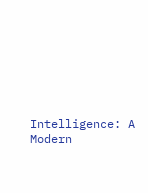Intelligence: A Modern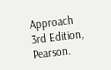Approach 3rd Edition, Pearson.